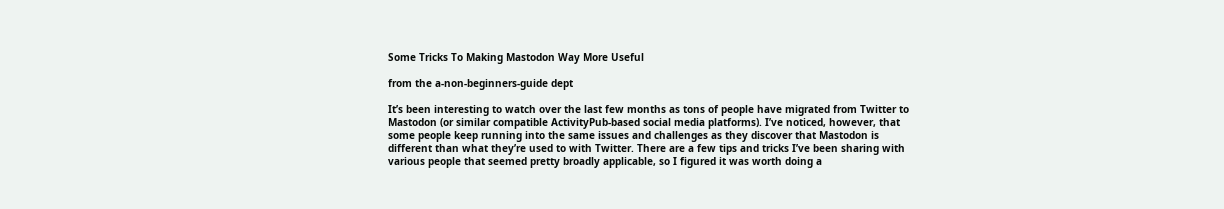Some Tricks To Making Mastodon Way More Useful

from the a-non-beginners-guide dept

It’s been interesting to watch over the last few months as tons of people have migrated from Twitter to Mastodon (or similar compatible ActivityPub-based social media platforms). I’ve noticed, however, that some people keep running into the same issues and challenges as they discover that Mastodon is different than what they’re used to with Twitter. There are a few tips and tricks I’ve been sharing with various people that seemed pretty broadly applicable, so I figured it was worth doing a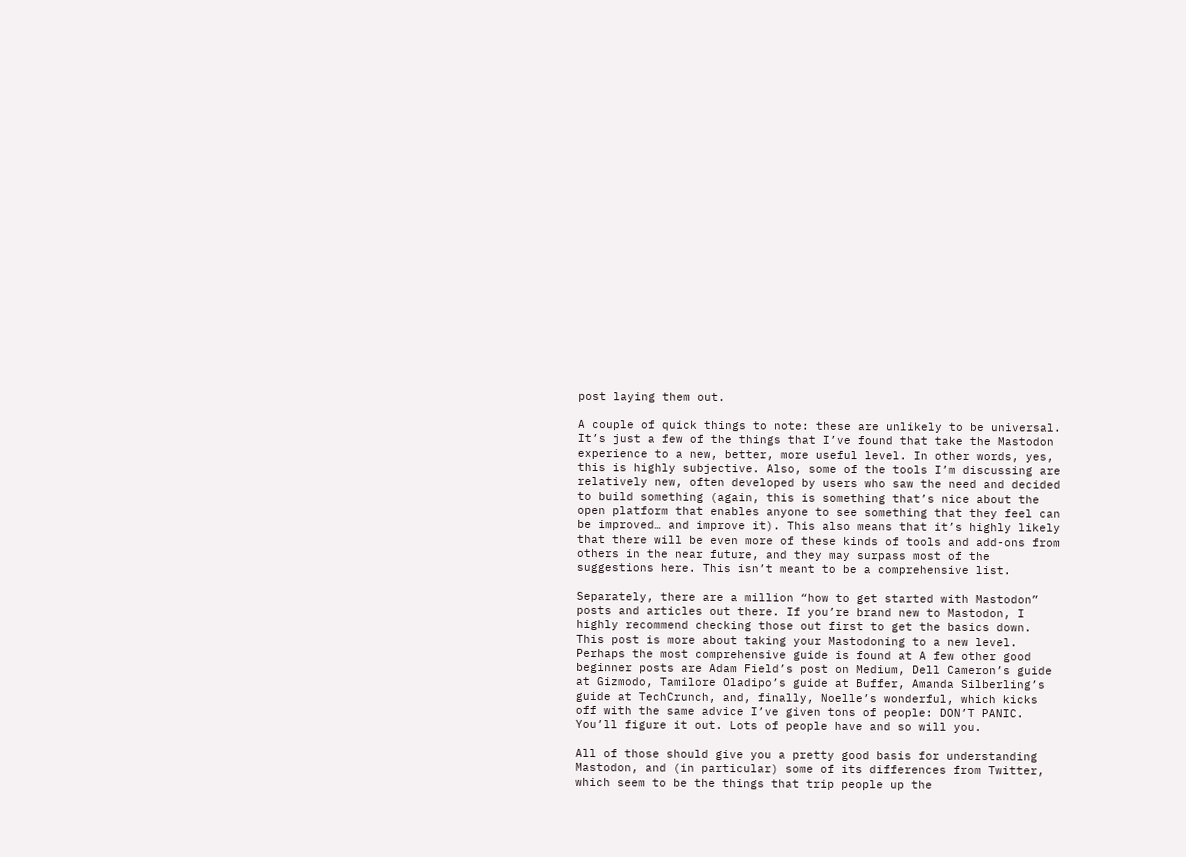post laying them out.

A couple of quick things to note: these are unlikely to be universal. It’s just a few of the things that I’ve found that take the Mastodon experience to a new, better, more useful level. In other words, yes, this is highly subjective. Also, some of the tools I’m discussing are relatively new, often developed by users who saw the need and decided to build something (again, this is something that’s nice about the open platform that enables anyone to see something that they feel can be improved… and improve it). This also means that it’s highly likely that there will be even more of these kinds of tools and add-ons from others in the near future, and they may surpass most of the suggestions here. This isn’t meant to be a comprehensive list.

Separately, there are a million “how to get started with Mastodon” posts and articles out there. If you’re brand new to Mastodon, I highly recommend checking those out first to get the basics down. This post is more about taking your Mastodoning to a new level. Perhaps the most comprehensive guide is found at A few other good beginner posts are Adam Field’s post on Medium, Dell Cameron’s guide at Gizmodo, Tamilore Oladipo’s guide at Buffer, Amanda Silberling’s guide at TechCrunch, and, finally, Noelle’s wonderful, which kicks off with the same advice I’ve given tons of people: DON’T PANIC. You’ll figure it out. Lots of people have and so will you.

All of those should give you a pretty good basis for understanding Mastodon, and (in particular) some of its differences from Twitter, which seem to be the things that trip people up the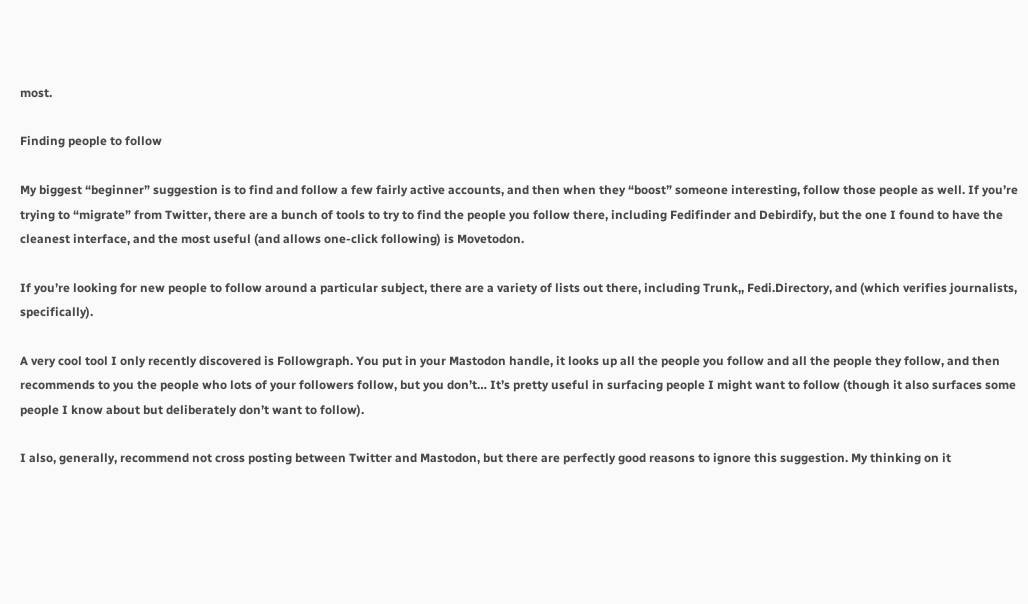most.

Finding people to follow

My biggest “beginner” suggestion is to find and follow a few fairly active accounts, and then when they “boost” someone interesting, follow those people as well. If you’re trying to “migrate” from Twitter, there are a bunch of tools to try to find the people you follow there, including Fedifinder and Debirdify, but the one I found to have the cleanest interface, and the most useful (and allows one-click following) is Movetodon.

If you’re looking for new people to follow around a particular subject, there are a variety of lists out there, including Trunk,, Fedi.Directory, and (which verifies journalists, specifically).

A very cool tool I only recently discovered is Followgraph. You put in your Mastodon handle, it looks up all the people you follow and all the people they follow, and then recommends to you the people who lots of your followers follow, but you don’t… It’s pretty useful in surfacing people I might want to follow (though it also surfaces some people I know about but deliberately don’t want to follow).

I also, generally, recommend not cross posting between Twitter and Mastodon, but there are perfectly good reasons to ignore this suggestion. My thinking on it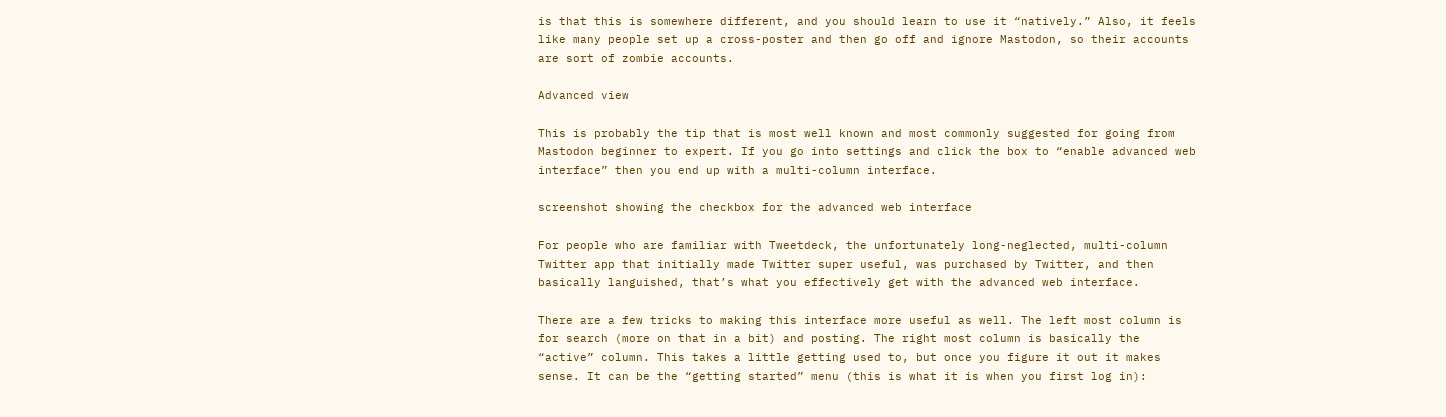is that this is somewhere different, and you should learn to use it “natively.” Also, it feels like many people set up a cross-poster and then go off and ignore Mastodon, so their accounts are sort of zombie accounts.

Advanced view

This is probably the tip that is most well known and most commonly suggested for going from Mastodon beginner to expert. If you go into settings and click the box to “enable advanced web interface” then you end up with a multi-column interface.

screenshot showing the checkbox for the advanced web interface

For people who are familiar with Tweetdeck, the unfortunately long-neglected, multi-column Twitter app that initially made Twitter super useful, was purchased by Twitter, and then basically languished, that’s what you effectively get with the advanced web interface.

There are a few tricks to making this interface more useful as well. The left most column is for search (more on that in a bit) and posting. The right most column is basically the “active” column. This takes a little getting used to, but once you figure it out it makes sense. It can be the “getting started” menu (this is what it is when you first log in):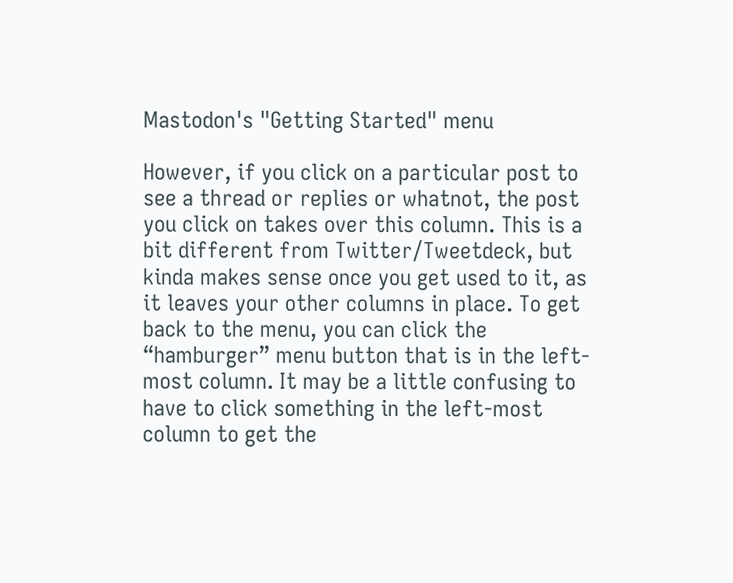Mastodon's "Getting Started" menu

However, if you click on a particular post to see a thread or replies or whatnot, the post you click on takes over this column. This is a bit different from Twitter/Tweetdeck, but kinda makes sense once you get used to it, as it leaves your other columns in place. To get back to the menu, you can click the “hamburger” menu button that is in the left-most column. It may be a little confusing to have to click something in the left-most column to get the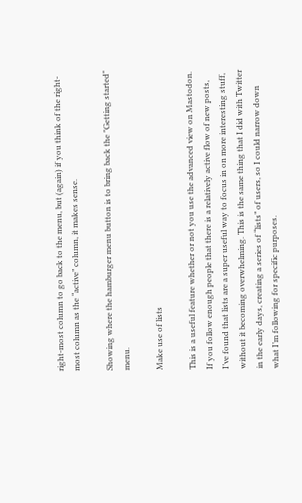right-most column to go back to the menu, but (again) if you think of the right-most column as the “active” column, it makes sense.

Showing where the hamburger menu button is to bring back the "Getting started" menu.

Make use of lists

This is a useful feature whether or not you use the advanced view on Mastodon. If you follow enough people that there is a relatively active flow of new posts, I’ve found that lists are a super useful way to focus in on more interesting stuff, without it becoming overwhelming. This is the same thing that I did with Twitter in the early days, creating a series of “lists” of users, so I could narrow down what I’m following for specific purposes.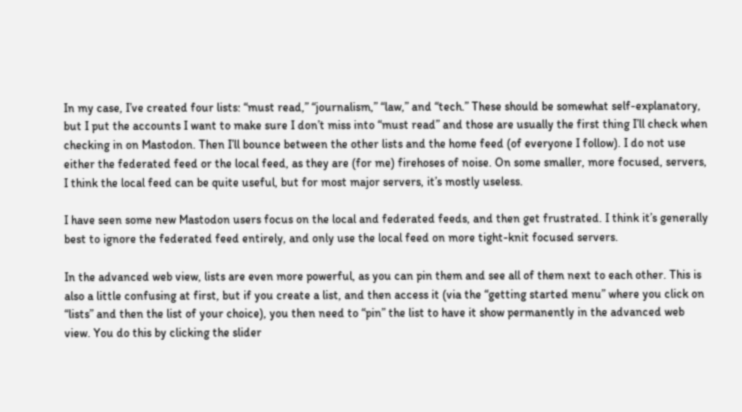In my case, I’ve created four lists: “must read,” “journalism,” “law,” and “tech.” These should be somewhat self-explanatory, but I put the accounts I want to make sure I don’t miss into “must read” and those are usually the first thing I’ll check when checking in on Mastodon. Then I’ll bounce between the other lists and the home feed (of everyone I follow). I do not use either the federated feed or the local feed, as they are (for me) firehoses of noise. On some smaller, more focused, servers, I think the local feed can be quite useful, but for most major servers, it’s mostly useless.

I have seen some new Mastodon users focus on the local and federated feeds, and then get frustrated. I think it’s generally best to ignore the federated feed entirely, and only use the local feed on more tight-knit focused servers.

In the advanced web view, lists are even more powerful, as you can pin them and see all of them next to each other. This is also a little confusing at first, but if you create a list, and then access it (via the “getting started menu” where you click on “lists” and then the list of your choice), you then need to “pin” the list to have it show permanently in the advanced web view. You do this by clicking the slider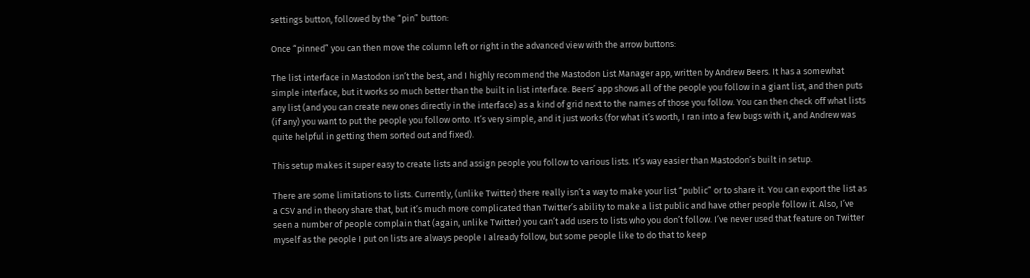settings button, followed by the “pin” button:

Once “pinned” you can then move the column left or right in the advanced view with the arrow buttons:

The list interface in Mastodon isn’t the best, and I highly recommend the Mastodon List Manager app, written by Andrew Beers. It has a somewhat simple interface, but it works so much better than the built in list interface. Beers’ app shows all of the people you follow in a giant list, and then puts any list (and you can create new ones directly in the interface) as a kind of grid next to the names of those you follow. You can then check off what lists (if any) you want to put the people you follow onto. It’s very simple, and it just works (for what it’s worth, I ran into a few bugs with it, and Andrew was quite helpful in getting them sorted out and fixed).

This setup makes it super easy to create lists and assign people you follow to various lists. It’s way easier than Mastodon’s built in setup.

There are some limitations to lists. Currently, (unlike Twitter) there really isn’t a way to make your list “public” or to share it. You can export the list as a CSV and in theory share that, but it’s much more complicated than Twitter’s ability to make a list public and have other people follow it. Also, I’ve seen a number of people complain that (again, unlike Twitter) you can’t add users to lists who you don’t follow. I’ve never used that feature on Twitter myself as the people I put on lists are always people I already follow, but some people like to do that to keep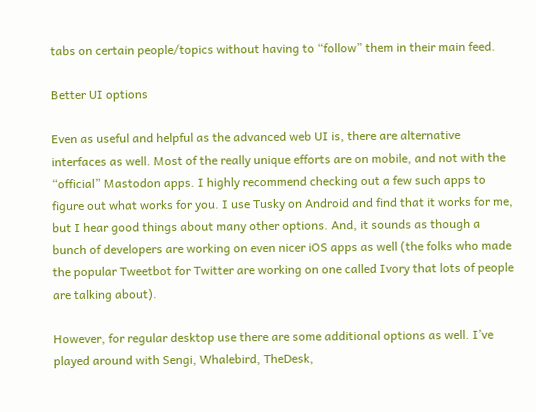tabs on certain people/topics without having to “follow” them in their main feed.

Better UI options

Even as useful and helpful as the advanced web UI is, there are alternative interfaces as well. Most of the really unique efforts are on mobile, and not with the “official” Mastodon apps. I highly recommend checking out a few such apps to figure out what works for you. I use Tusky on Android and find that it works for me, but I hear good things about many other options. And, it sounds as though a bunch of developers are working on even nicer iOS apps as well (the folks who made the popular Tweetbot for Twitter are working on one called Ivory that lots of people are talking about).

However, for regular desktop use there are some additional options as well. I’ve played around with Sengi, Whalebird, TheDesk,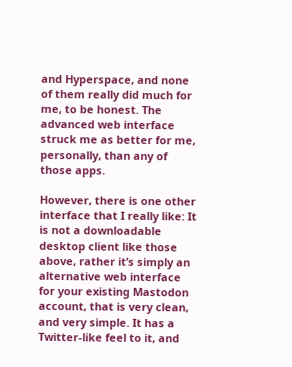and Hyperspace, and none of them really did much for me, to be honest. The advanced web interface struck me as better for me, personally, than any of those apps.

However, there is one other interface that I really like: It is not a downloadable desktop client like those above, rather it’s simply an alternative web interface for your existing Mastodon account, that is very clean, and very simple. It has a Twitter-like feel to it, and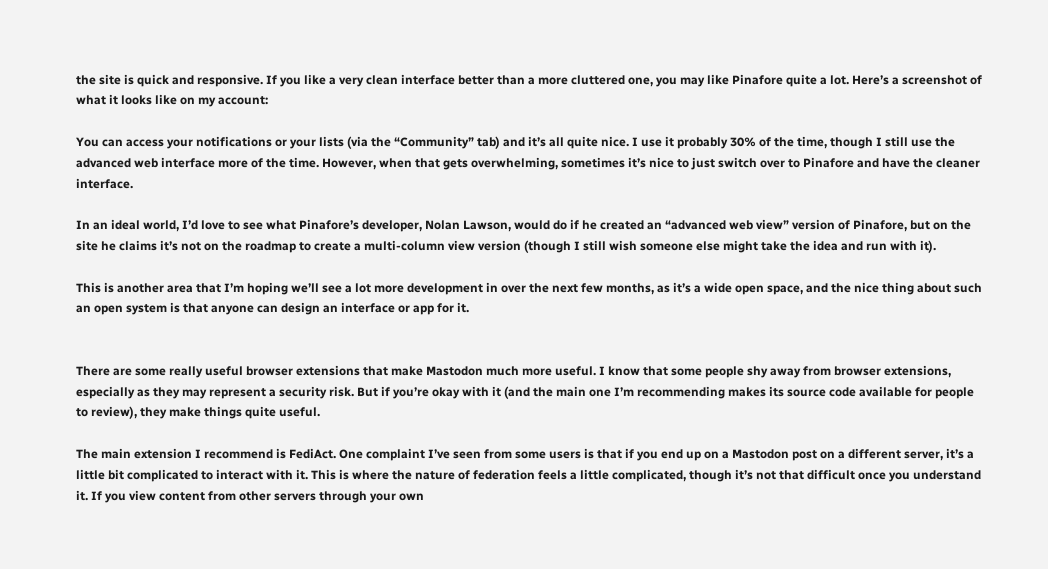the site is quick and responsive. If you like a very clean interface better than a more cluttered one, you may like Pinafore quite a lot. Here’s a screenshot of what it looks like on my account:

You can access your notifications or your lists (via the “Community” tab) and it’s all quite nice. I use it probably 30% of the time, though I still use the advanced web interface more of the time. However, when that gets overwhelming, sometimes it’s nice to just switch over to Pinafore and have the cleaner interface.

In an ideal world, I’d love to see what Pinafore’s developer, Nolan Lawson, would do if he created an “advanced web view” version of Pinafore, but on the site he claims it’s not on the roadmap to create a multi-column view version (though I still wish someone else might take the idea and run with it).

This is another area that I’m hoping we’ll see a lot more development in over the next few months, as it’s a wide open space, and the nice thing about such an open system is that anyone can design an interface or app for it.


There are some really useful browser extensions that make Mastodon much more useful. I know that some people shy away from browser extensions, especially as they may represent a security risk. But if you’re okay with it (and the main one I’m recommending makes its source code available for people to review), they make things quite useful.

The main extension I recommend is FediAct. One complaint I’ve seen from some users is that if you end up on a Mastodon post on a different server, it’s a little bit complicated to interact with it. This is where the nature of federation feels a little complicated, though it’s not that difficult once you understand it. If you view content from other servers through your own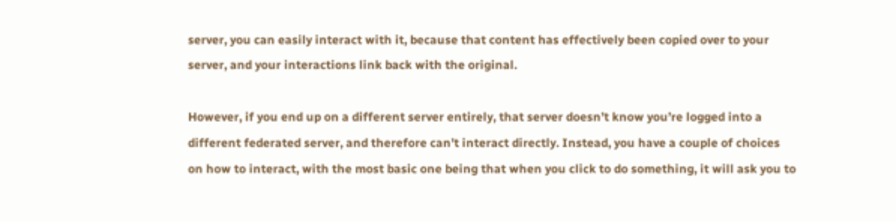server, you can easily interact with it, because that content has effectively been copied over to your server, and your interactions link back with the original.

However, if you end up on a different server entirely, that server doesn’t know you’re logged into a different federated server, and therefore can’t interact directly. Instead, you have a couple of choices on how to interact, with the most basic one being that when you click to do something, it will ask you to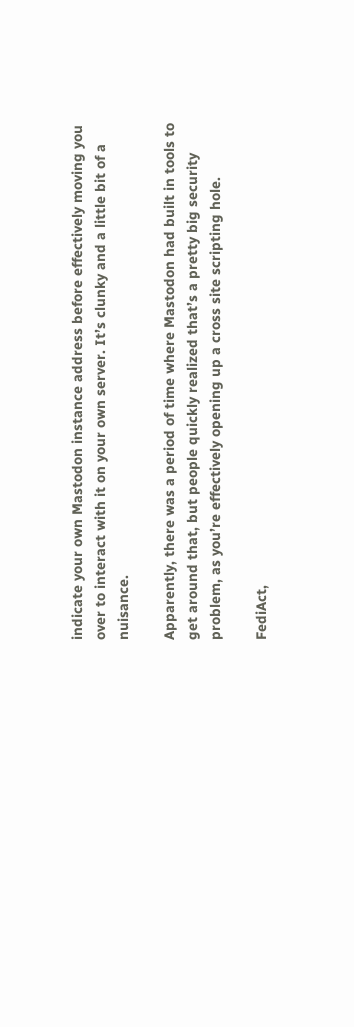indicate your own Mastodon instance address before effectively moving you over to interact with it on your own server. It’s clunky and a little bit of a nuisance.

Apparently, there was a period of time where Mastodon had built in tools to get around that, but people quickly realized that’s a pretty big security problem, as you’re effectively opening up a cross site scripting hole.

FediAct,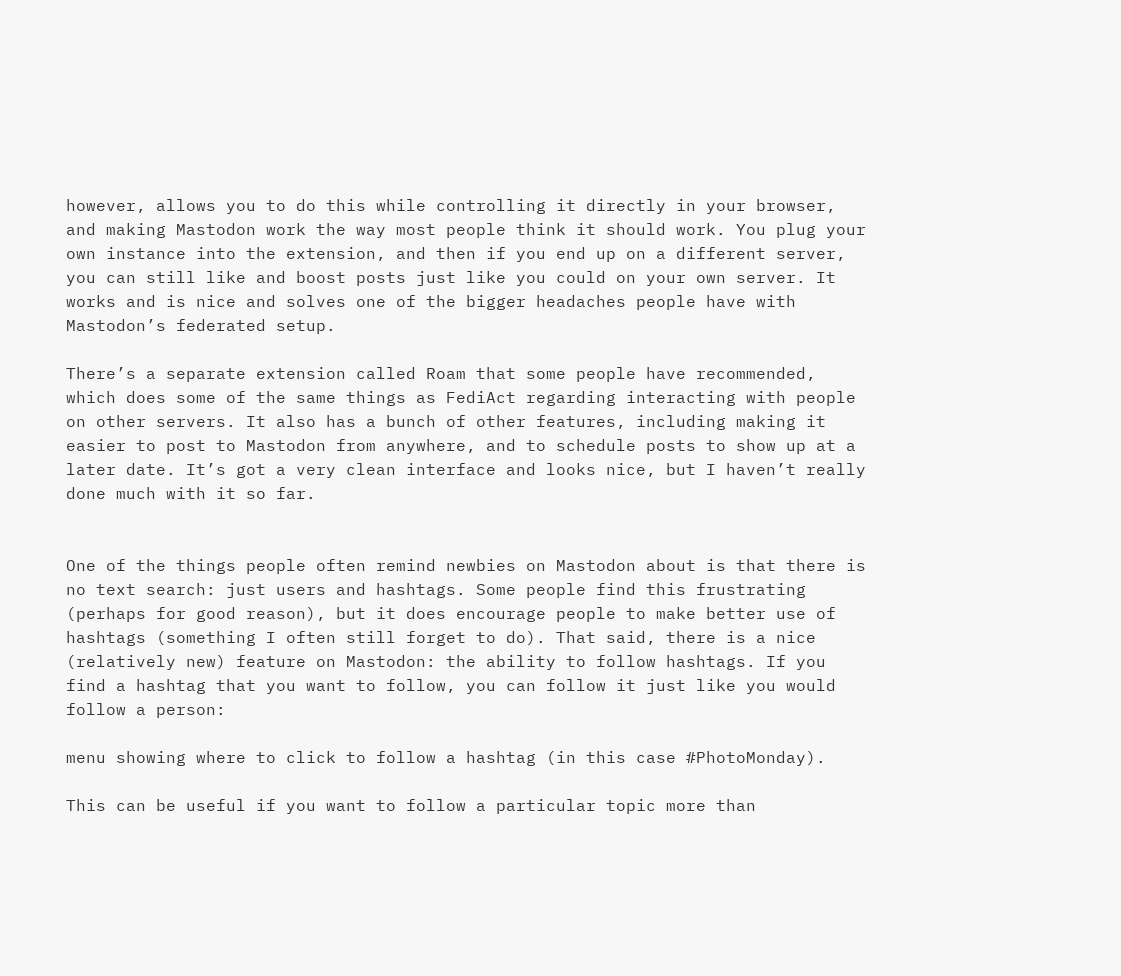however, allows you to do this while controlling it directly in your browser, and making Mastodon work the way most people think it should work. You plug your own instance into the extension, and then if you end up on a different server, you can still like and boost posts just like you could on your own server. It works and is nice and solves one of the bigger headaches people have with Mastodon’s federated setup.

There’s a separate extension called Roam that some people have recommended, which does some of the same things as FediAct regarding interacting with people on other servers. It also has a bunch of other features, including making it easier to post to Mastodon from anywhere, and to schedule posts to show up at a later date. It’s got a very clean interface and looks nice, but I haven’t really done much with it so far.


One of the things people often remind newbies on Mastodon about is that there is no text search: just users and hashtags. Some people find this frustrating (perhaps for good reason), but it does encourage people to make better use of hashtags (something I often still forget to do). That said, there is a nice (relatively new) feature on Mastodon: the ability to follow hashtags. If you find a hashtag that you want to follow, you can follow it just like you would follow a person:

menu showing where to click to follow a hashtag (in this case #PhotoMonday).

This can be useful if you want to follow a particular topic more than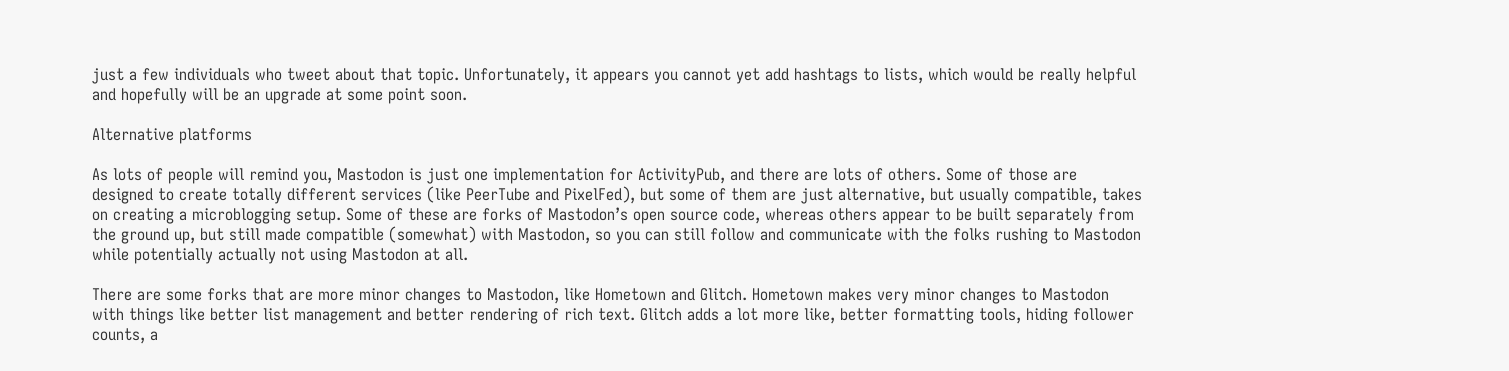just a few individuals who tweet about that topic. Unfortunately, it appears you cannot yet add hashtags to lists, which would be really helpful and hopefully will be an upgrade at some point soon.

Alternative platforms

As lots of people will remind you, Mastodon is just one implementation for ActivityPub, and there are lots of others. Some of those are designed to create totally different services (like PeerTube and PixelFed), but some of them are just alternative, but usually compatible, takes on creating a microblogging setup. Some of these are forks of Mastodon’s open source code, whereas others appear to be built separately from the ground up, but still made compatible (somewhat) with Mastodon, so you can still follow and communicate with the folks rushing to Mastodon while potentially actually not using Mastodon at all.

There are some forks that are more minor changes to Mastodon, like Hometown and Glitch. Hometown makes very minor changes to Mastodon with things like better list management and better rendering of rich text. Glitch adds a lot more like, better formatting tools, hiding follower counts, a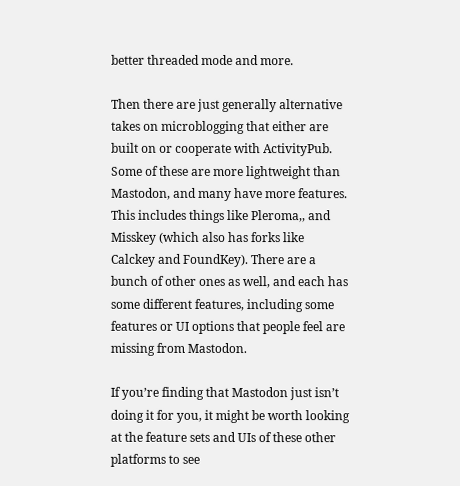better threaded mode and more.

Then there are just generally alternative takes on microblogging that either are built on or cooperate with ActivityPub. Some of these are more lightweight than Mastodon, and many have more features. This includes things like Pleroma,, and Misskey (which also has forks like Calckey and FoundKey). There are a bunch of other ones as well, and each has some different features, including some features or UI options that people feel are missing from Mastodon.

If you’re finding that Mastodon just isn’t doing it for you, it might be worth looking at the feature sets and UIs of these other platforms to see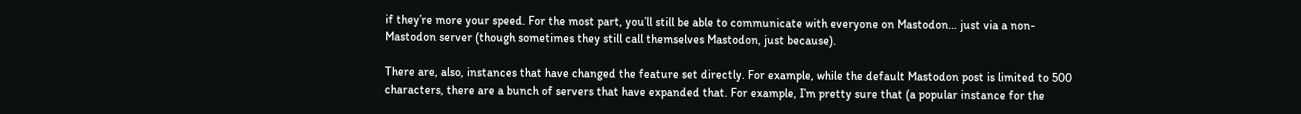if they’re more your speed. For the most part, you’ll still be able to communicate with everyone on Mastodon… just via a non-Mastodon server (though sometimes they still call themselves Mastodon, just because).

There are, also, instances that have changed the feature set directly. For example, while the default Mastodon post is limited to 500 characters, there are a bunch of servers that have expanded that. For example, I’m pretty sure that (a popular instance for the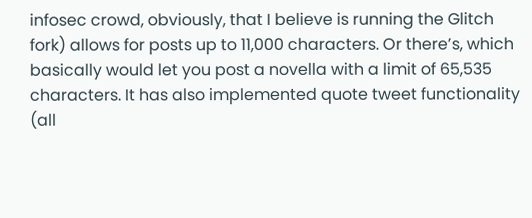infosec crowd, obviously, that I believe is running the Glitch fork) allows for posts up to 11,000 characters. Or there’s, which basically would let you post a novella with a limit of 65,535 characters. It has also implemented quote tweet functionality (all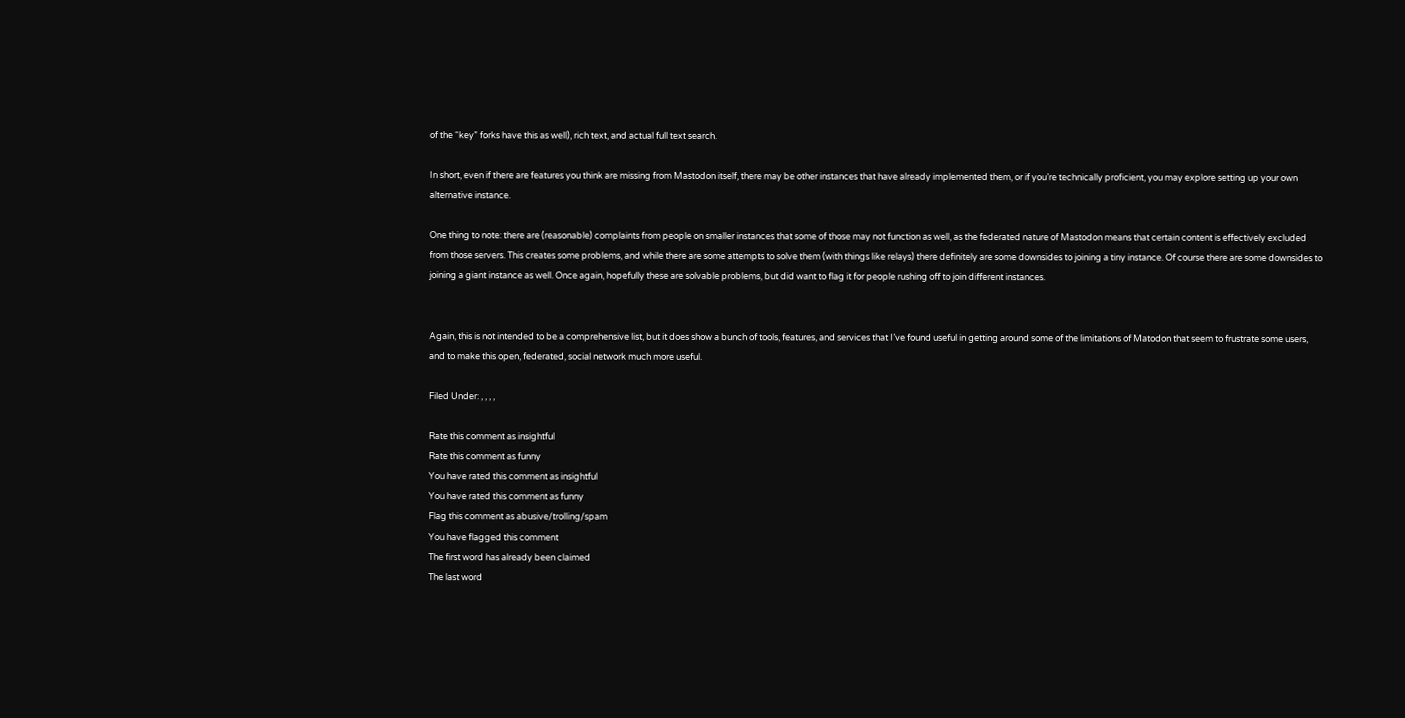of the “key” forks have this as well), rich text, and actual full text search.

In short, even if there are features you think are missing from Mastodon itself, there may be other instances that have already implemented them, or if you’re technically proficient, you may explore setting up your own alternative instance.

One thing to note: there are (reasonable) complaints from people on smaller instances that some of those may not function as well, as the federated nature of Mastodon means that certain content is effectively excluded from those servers. This creates some problems, and while there are some attempts to solve them (with things like relays) there definitely are some downsides to joining a tiny instance. Of course there are some downsides to joining a giant instance as well. Once again, hopefully these are solvable problems, but did want to flag it for people rushing off to join different instances.


Again, this is not intended to be a comprehensive list, but it does show a bunch of tools, features, and services that I’ve found useful in getting around some of the limitations of Matodon that seem to frustrate some users, and to make this open, federated, social network much more useful.

Filed Under: , , , ,

Rate this comment as insightful
Rate this comment as funny
You have rated this comment as insightful
You have rated this comment as funny
Flag this comment as abusive/trolling/spam
You have flagged this comment
The first word has already been claimed
The last word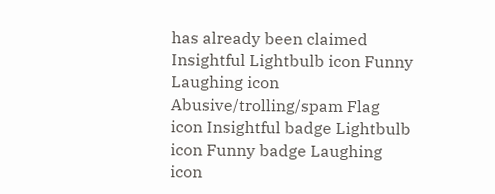has already been claimed
Insightful Lightbulb icon Funny Laughing icon Abusive/trolling/spam Flag icon Insightful badge Lightbulb icon Funny badge Laughing icon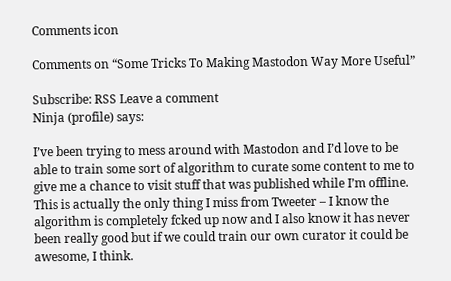Comments icon

Comments on “Some Tricks To Making Mastodon Way More Useful”

Subscribe: RSS Leave a comment
Ninja (profile) says:

I’ve been trying to mess around with Mastodon and I’d love to be able to train some sort of algorithm to curate some content to me to give me a chance to visit stuff that was published while I’m offline. This is actually the only thing I miss from Tweeter – I know the algorithm is completely fcked up now and I also know it has never been really good but if we could train our own curator it could be awesome, I think.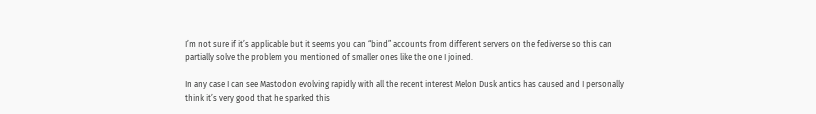I’m not sure if it’s applicable but it seems you can “bind” accounts from different servers on the fediverse so this can partially solve the problem you mentioned of smaller ones like the one I joined.

In any case I can see Mastodon evolving rapidly with all the recent interest Melon Dusk antics has caused and I personally think it’s very good that he sparked this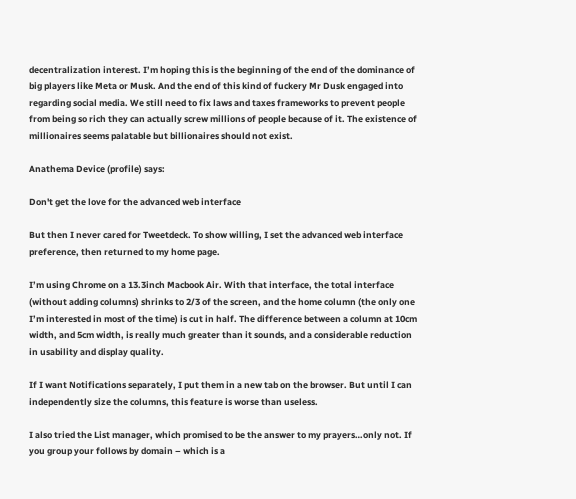decentralization interest. I’m hoping this is the beginning of the end of the dominance of big players like Meta or Musk. And the end of this kind of fuckery Mr Dusk engaged into regarding social media. We still need to fix laws and taxes frameworks to prevent people from being so rich they can actually screw millions of people because of it. The existence of millionaires seems palatable but billionaires should not exist.

Anathema Device (profile) says:

Don't get the love for the advanced web interface

But then I never cared for Tweetdeck. To show willing, I set the advanced web interface preference, then returned to my home page.

I’m using Chrome on a 13.3inch Macbook Air. With that interface, the total interface (without adding columns) shrinks to 2/3 of the screen, and the home column (the only one I’m interested in most of the time) is cut in half. The difference between a column at 10cm width, and 5cm width, is really much greater than it sounds, and a considerable reduction in usability and display quality.

If I want Notifications separately, I put them in a new tab on the browser. But until I can independently size the columns, this feature is worse than useless.

I also tried the List manager, which promised to be the answer to my prayers…only not. If you group your follows by domain – which is a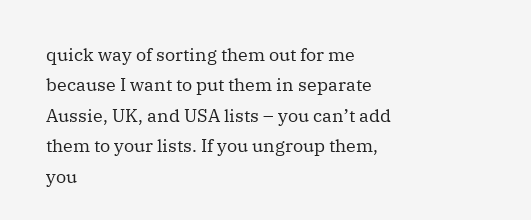quick way of sorting them out for me because I want to put them in separate Aussie, UK, and USA lists – you can’t add them to your lists. If you ungroup them, you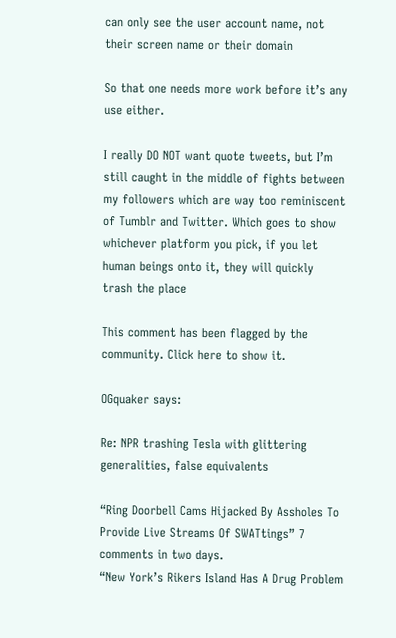can only see the user account name, not their screen name or their domain

So that one needs more work before it’s any use either.

I really DO NOT want quote tweets, but I’m still caught in the middle of fights between my followers which are way too reminiscent of Tumblr and Twitter. Which goes to show whichever platform you pick, if you let human beings onto it, they will quickly trash the place

This comment has been flagged by the community. Click here to show it.

OGquaker says:

Re: NPR trashing Tesla with glittering generalities, false equivalents

“Ring Doorbell Cams Hijacked By Assholes To Provide Live Streams Of SWATtings” 7 comments in two days.
“New York’s Rikers Island Has A Drug Problem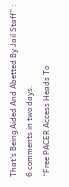That’s Being Aided And Abetted By Jail Staff” : 6 comments in two days.
“Free PACER Access Heads To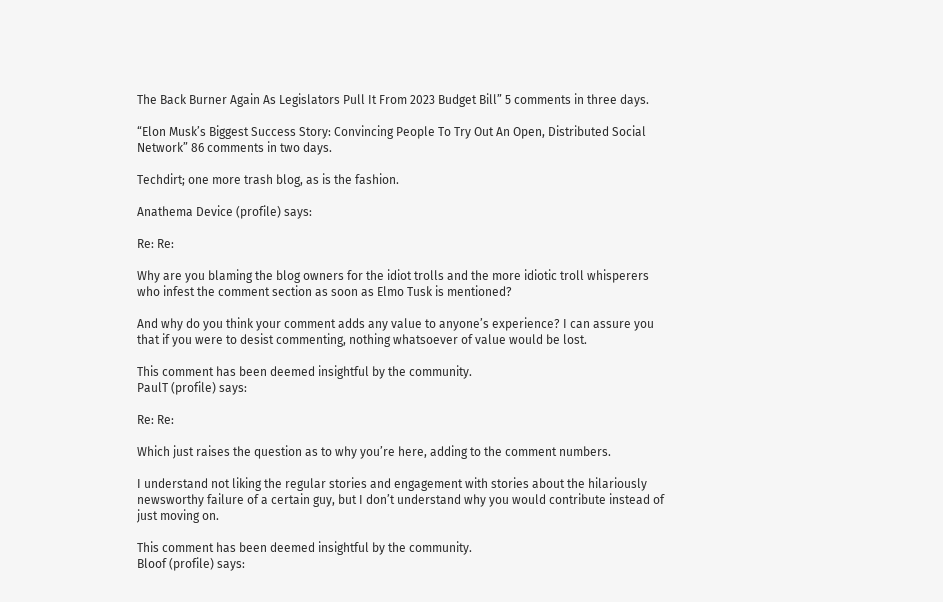The Back Burner Again As Legislators Pull It From 2023 Budget Bill” 5 comments in three days.

“Elon Musk’s Biggest Success Story: Convincing People To Try Out An Open, Distributed Social Network” 86 comments in two days.

Techdirt; one more trash blog, as is the fashion.

Anathema Device (profile) says:

Re: Re:

Why are you blaming the blog owners for the idiot trolls and the more idiotic troll whisperers who infest the comment section as soon as Elmo Tusk is mentioned?

And why do you think your comment adds any value to anyone’s experience? I can assure you that if you were to desist commenting, nothing whatsoever of value would be lost.

This comment has been deemed insightful by the community.
PaulT (profile) says:

Re: Re:

Which just raises the question as to why you’re here, adding to the comment numbers.

I understand not liking the regular stories and engagement with stories about the hilariously newsworthy failure of a certain guy, but I don’t understand why you would contribute instead of just moving on.

This comment has been deemed insightful by the community.
Bloof (profile) says: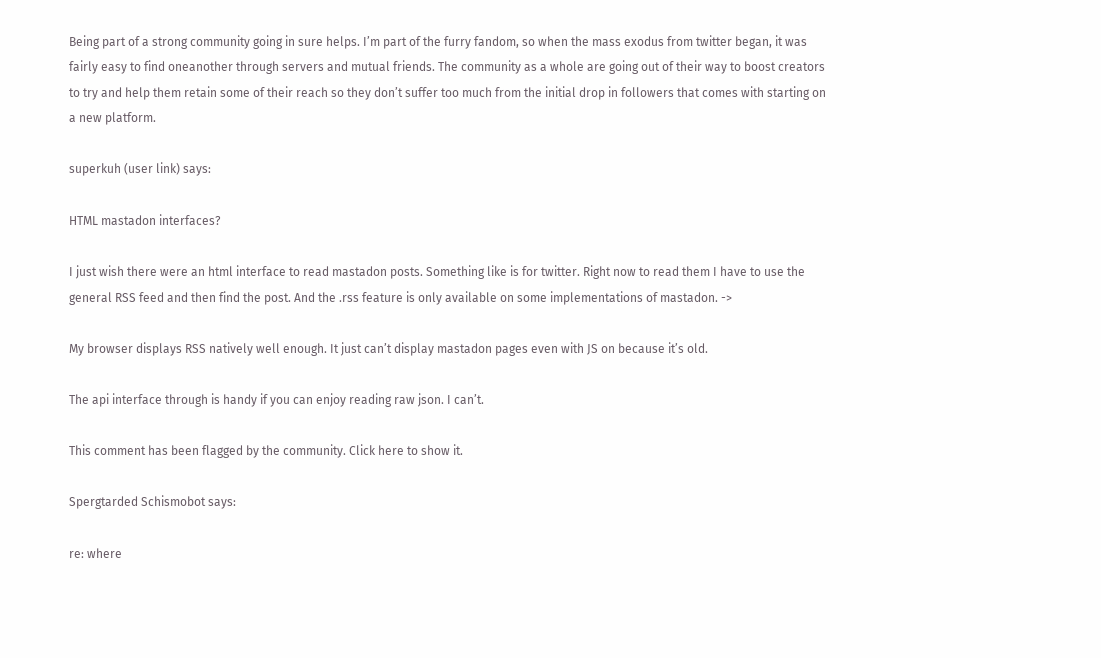Being part of a strong community going in sure helps. I’m part of the furry fandom, so when the mass exodus from twitter began, it was fairly easy to find oneanother through servers and mutual friends. The community as a whole are going out of their way to boost creators to try and help them retain some of their reach so they don’t suffer too much from the initial drop in followers that comes with starting on a new platform.

superkuh (user link) says:

HTML mastadon interfaces?

I just wish there were an html interface to read mastadon posts. Something like is for twitter. Right now to read them I have to use the general RSS feed and then find the post. And the .rss feature is only available on some implementations of mastadon. ->

My browser displays RSS natively well enough. It just can’t display mastadon pages even with JS on because it’s old.

The api interface through is handy if you can enjoy reading raw json. I can’t.

This comment has been flagged by the community. Click here to show it.

Spergtarded Schismobot says:

re: where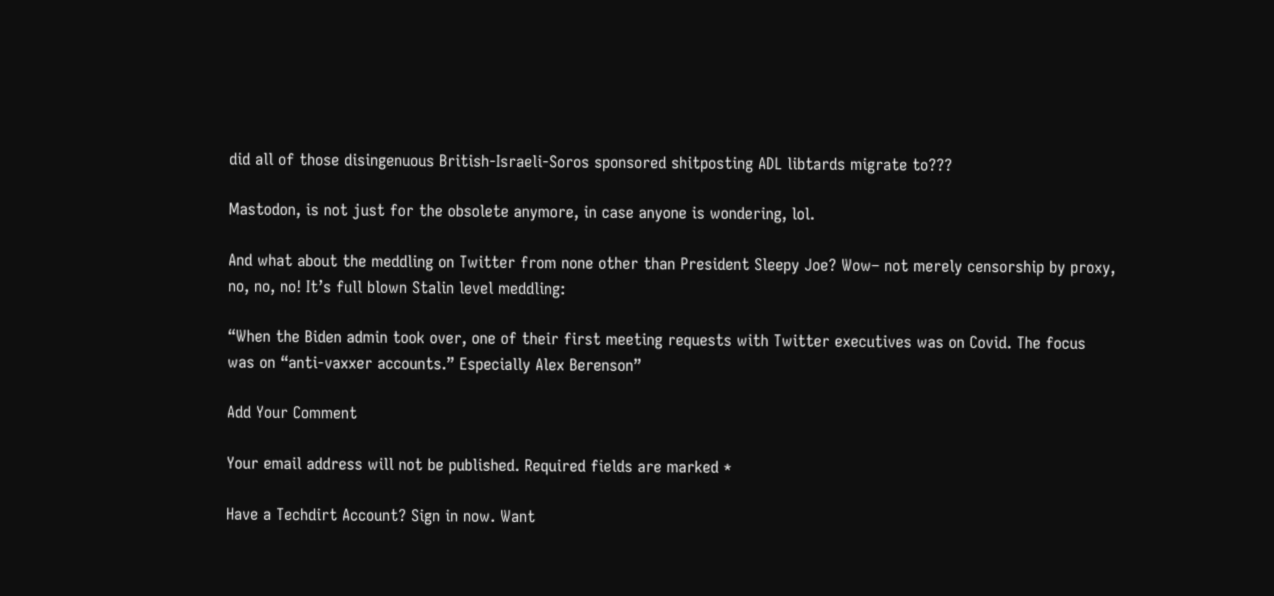did all of those disingenuous British-Israeli-Soros sponsored shitposting ADL libtards migrate to???

Mastodon, is not just for the obsolete anymore, in case anyone is wondering, lol.

And what about the meddling on Twitter from none other than President Sleepy Joe? Wow– not merely censorship by proxy, no, no, no! It’s full blown Stalin level meddling:

“When the Biden admin took over, one of their first meeting requests with Twitter executives was on Covid. The focus was on “anti-vaxxer accounts.” Especially Alex Berenson”

Add Your Comment

Your email address will not be published. Required fields are marked *

Have a Techdirt Account? Sign in now. Want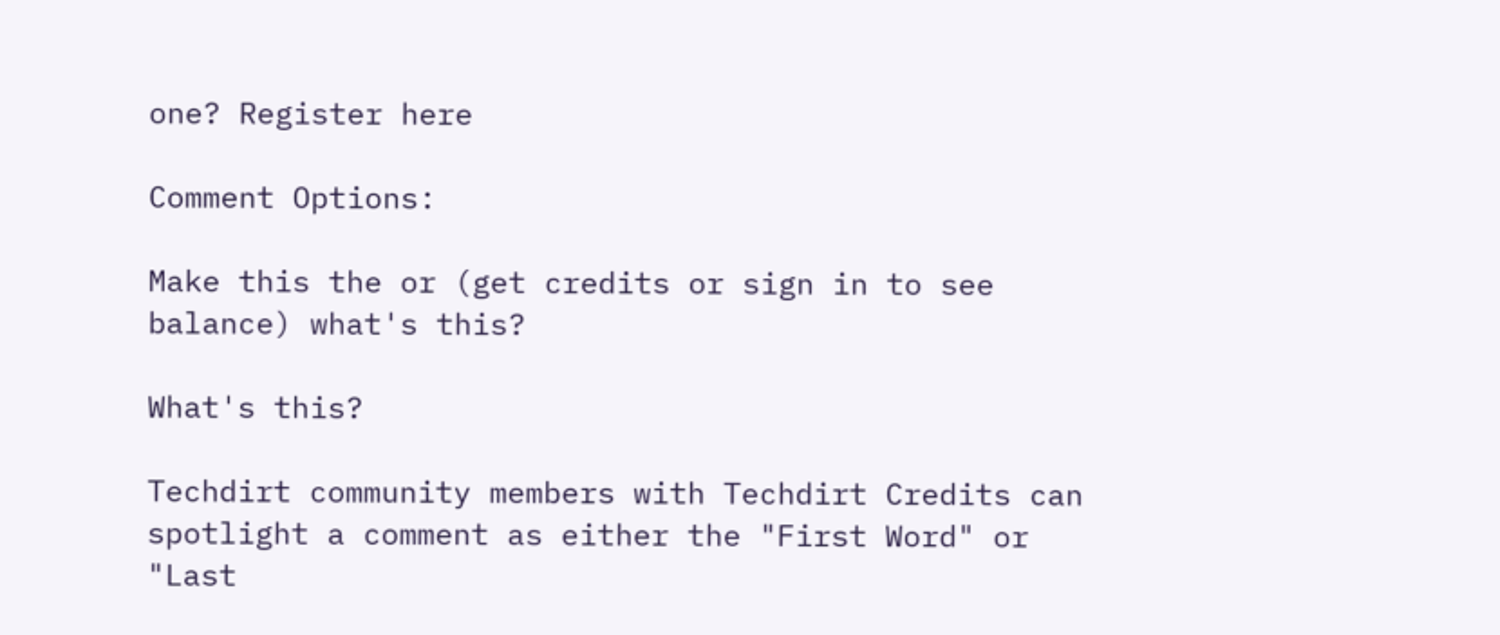one? Register here

Comment Options:

Make this the or (get credits or sign in to see balance) what's this?

What's this?

Techdirt community members with Techdirt Credits can spotlight a comment as either the "First Word" or "Last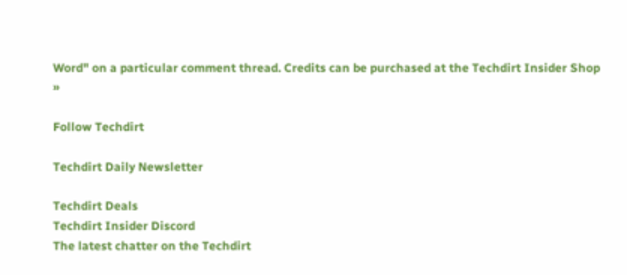Word" on a particular comment thread. Credits can be purchased at the Techdirt Insider Shop »

Follow Techdirt

Techdirt Daily Newsletter

Techdirt Deals
Techdirt Insider Discord
The latest chatter on the Techdirt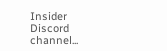Insider Discord channel...